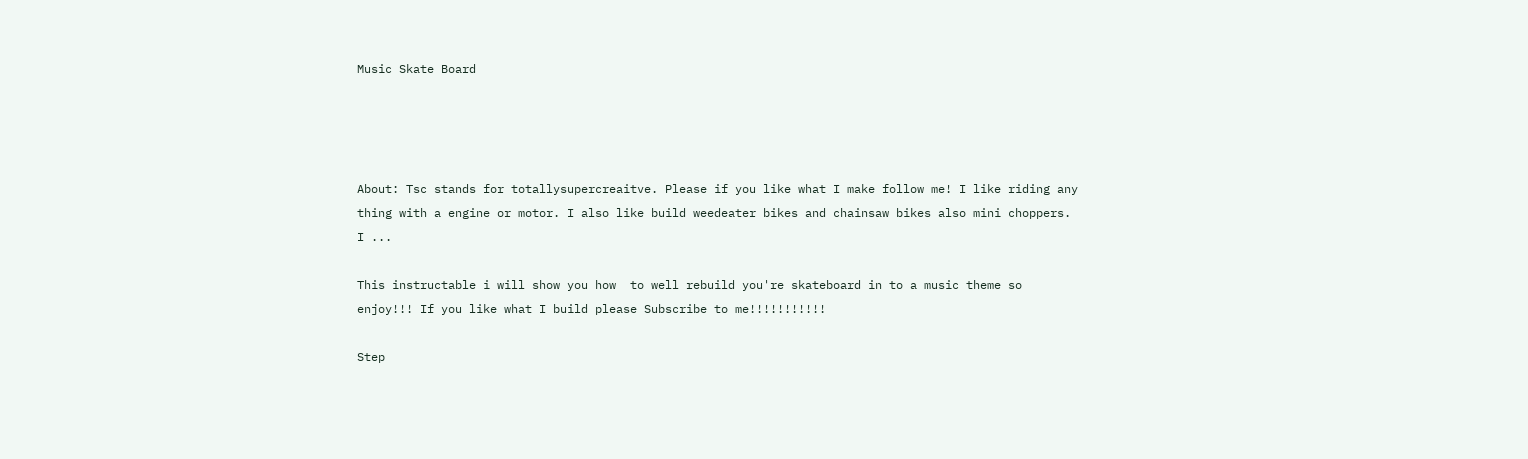Music Skate Board




About: Tsc stands for totallysupercreaitve. Please if you like what I make follow me! I like riding any thing with a engine or motor. I also like build weedeater bikes and chainsaw bikes also mini choppers. I ...

This instructable i will show you how  to well rebuild you're skateboard in to a music theme so enjoy!!! If you like what I build please Subscribe to me!!!!!!!!!!!

Step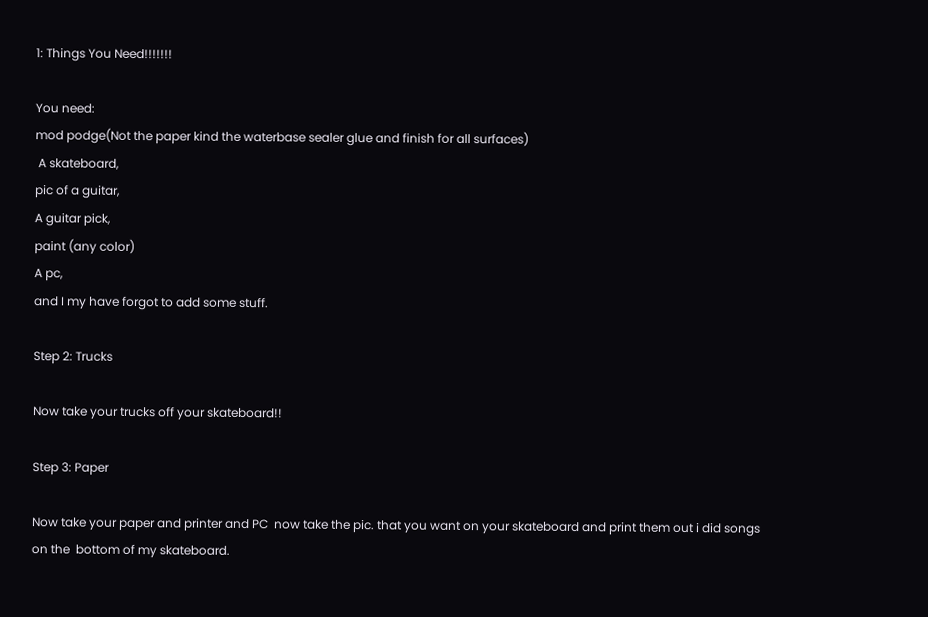1: Things You Need!!!!!!!

You need:
mod podge(Not the paper kind the waterbase sealer glue and finish for all surfaces)
 A skateboard,
pic of a guitar,
A guitar pick,
paint (any color)
A pc,
and I my have forgot to add some stuff.

Step 2: Trucks

Now take your trucks off your skateboard!!

Step 3: Paper

Now take your paper and printer and PC  now take the pic. that you want on your skateboard and print them out i did songs on the  bottom of my skateboard.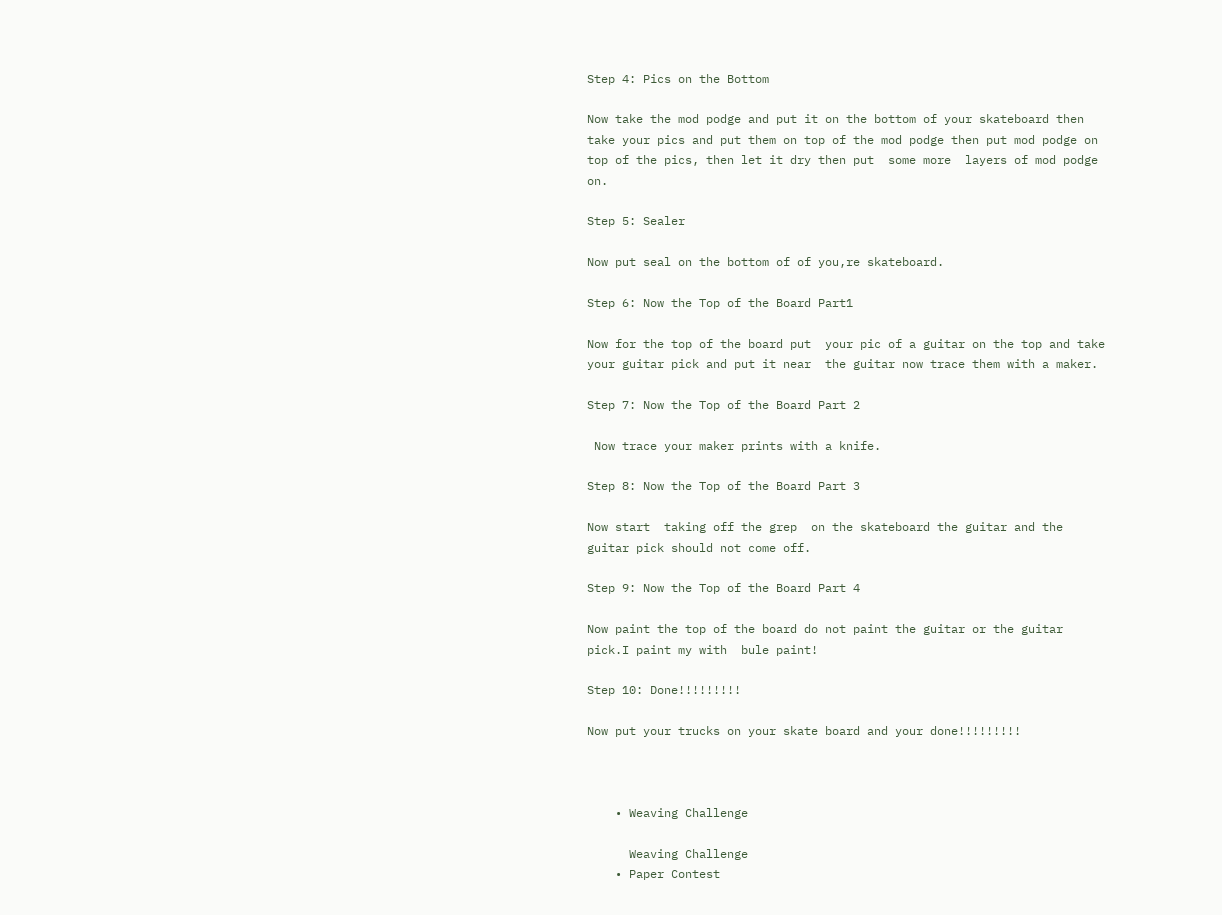Step 4: Pics on the Bottom

Now take the mod podge and put it on the bottom of your skateboard then take your pics and put them on top of the mod podge then put mod podge on top of the pics, then let it dry then put  some more  layers of mod podge on.

Step 5: Sealer

Now put seal on the bottom of of you,re skateboard.

Step 6: Now the Top of the Board Part1

Now for the top of the board put  your pic of a guitar on the top and take your guitar pick and put it near  the guitar now trace them with a maker.

Step 7: Now the Top of the Board Part 2

 Now trace your maker prints with a knife.

Step 8: Now the Top of the Board Part 3

Now start  taking off the grep  on the skateboard the guitar and the guitar pick should not come off.

Step 9: Now the Top of the Board Part 4

Now paint the top of the board do not paint the guitar or the guitar pick.I paint my with  bule paint!

Step 10: Done!!!!!!!!!

Now put your trucks on your skate board and your done!!!!!!!!!



    • Weaving Challenge

      Weaving Challenge
    • Paper Contest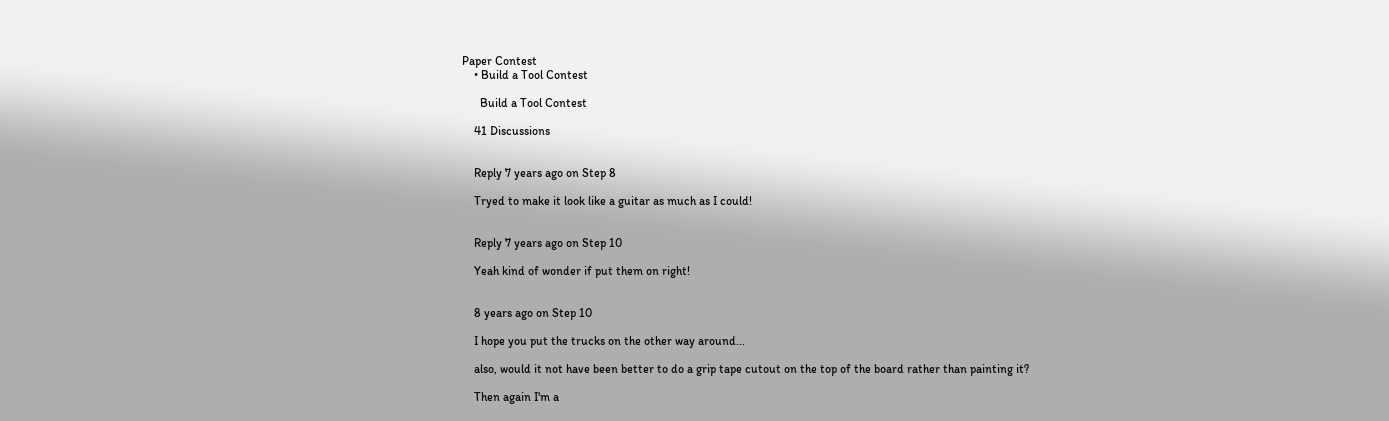Paper Contest
    • Build a Tool Contest

      Build a Tool Contest

    41 Discussions


    Reply 7 years ago on Step 8

    Tryed to make it look like a guitar as much as I could!


    Reply 7 years ago on Step 10

    Yeah kind of wonder if put them on right!


    8 years ago on Step 10

    I hope you put the trucks on the other way around...

    also, would it not have been better to do a grip tape cutout on the top of the board rather than painting it?

    Then again I'm a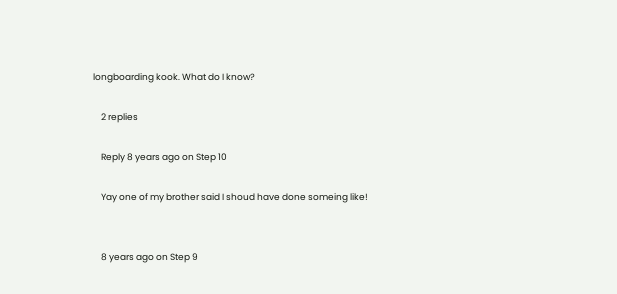longboarding kook. What do I know?

    2 replies

    Reply 8 years ago on Step 10

    Yay one of my brother said I shoud have done someing like!


    8 years ago on Step 9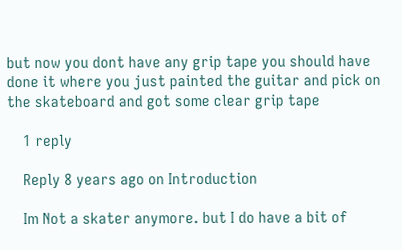but now you dont have any grip tape you should have done it where you just painted the guitar and pick on the skateboard and got some clear grip tape

    1 reply

    Reply 8 years ago on Introduction

    Im Not a skater anymore. but I do have a bit of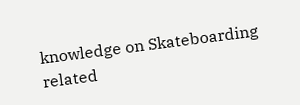knowledge on Skateboarding related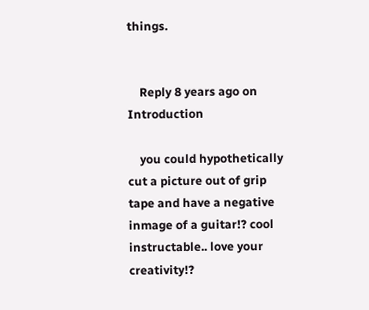things.


    Reply 8 years ago on Introduction

    you could hypothetically cut a picture out of grip tape and have a negative inmage of a guitar!? cool instructable.. love your creativity!?